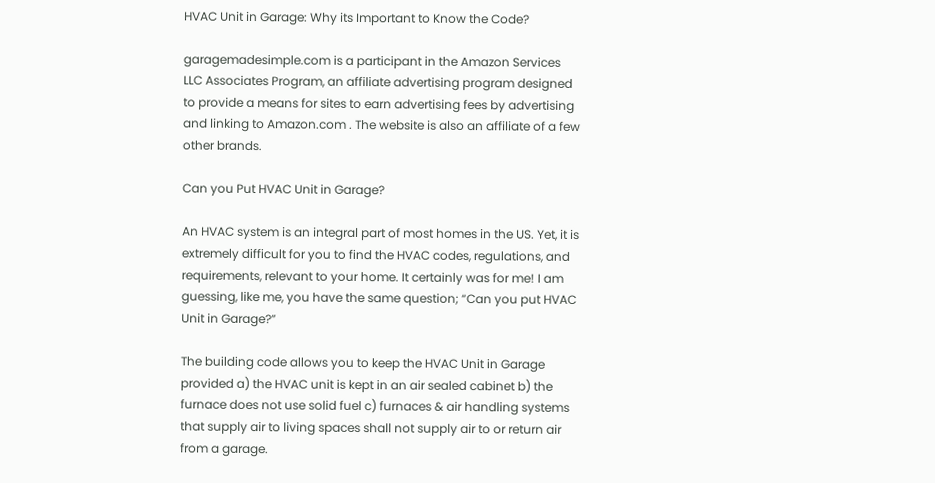HVAC Unit in Garage: Why its Important to Know the Code?

garagemadesimple.com is a participant in the Amazon Services LLC Associates Program, an affiliate advertising program designed to provide a means for sites to earn advertising fees by advertising and linking to Amazon.com . The website is also an affiliate of a few other brands.

Can you Put HVAC Unit in Garage?

An HVAC system is an integral part of most homes in the US. Yet, it is extremely difficult for you to find the HVAC codes, regulations, and requirements, relevant to your home. It certainly was for me! I am guessing, like me, you have the same question; “Can you put HVAC Unit in Garage?”

The building code allows you to keep the HVAC Unit in Garage provided a) the HVAC unit is kept in an air sealed cabinet b) the furnace does not use solid fuel c) furnaces & air handling systems that supply air to living spaces shall not supply air to or return air from a garage.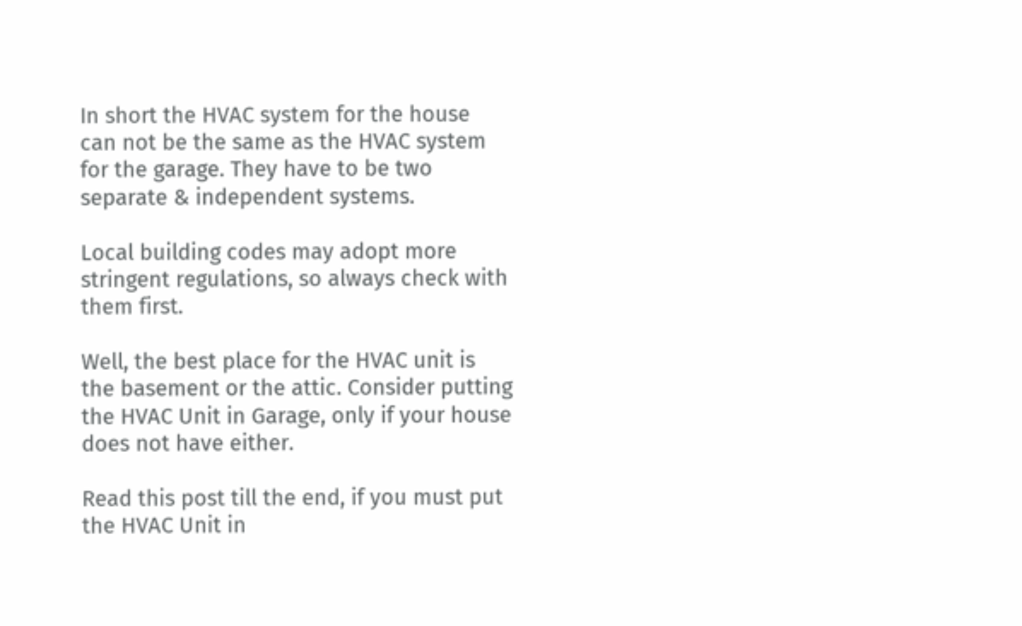In short the HVAC system for the house can not be the same as the HVAC system for the garage. They have to be two separate & independent systems.

Local building codes may adopt more stringent regulations, so always check with them first.

Well, the best place for the HVAC unit is the basement or the attic. Consider putting the HVAC Unit in Garage, only if your house does not have either.

Read this post till the end, if you must put the HVAC Unit in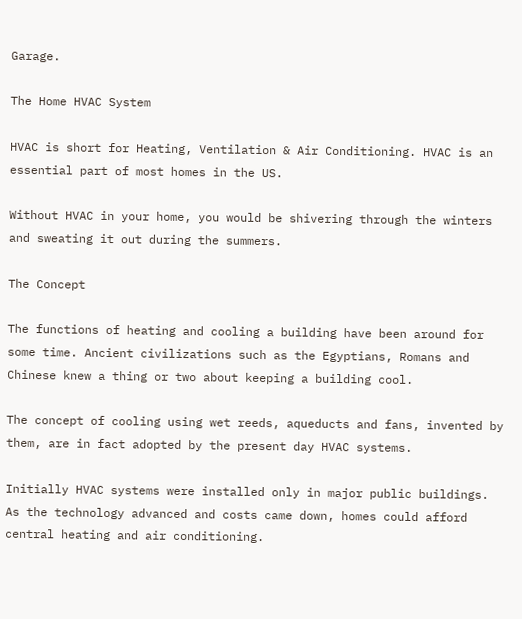Garage.

The Home HVAC System

HVAC is short for Heating, Ventilation & Air Conditioning. HVAC is an essential part of most homes in the US.

Without HVAC in your home, you would be shivering through the winters and sweating it out during the summers.

The Concept

The functions of heating and cooling a building have been around for some time. Ancient civilizations such as the Egyptians, Romans and Chinese knew a thing or two about keeping a building cool.

The concept of cooling using wet reeds, aqueducts and fans, invented by them, are in fact adopted by the present day HVAC systems.

Initially HVAC systems were installed only in major public buildings. As the technology advanced and costs came down, homes could afford central heating and air conditioning.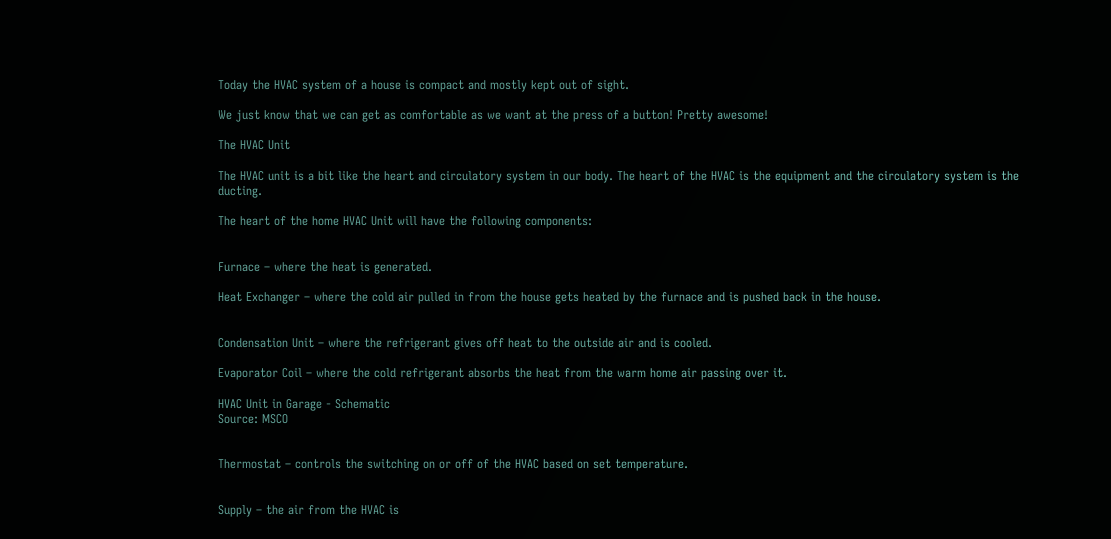Today the HVAC system of a house is compact and mostly kept out of sight.

We just know that we can get as comfortable as we want at the press of a button! Pretty awesome!

The HVAC Unit

The HVAC unit is a bit like the heart and circulatory system in our body. The heart of the HVAC is the equipment and the circulatory system is the ducting.

The heart of the home HVAC Unit will have the following components:


Furnace – where the heat is generated.

Heat Exchanger – where the cold air pulled in from the house gets heated by the furnace and is pushed back in the house.


Condensation Unit – where the refrigerant gives off heat to the outside air and is cooled.

Evaporator Coil – where the cold refrigerant absorbs the heat from the warm home air passing over it.

HVAC Unit in Garage - Schematic
Source: MSCO


Thermostat – controls the switching on or off of the HVAC based on set temperature.


Supply – the air from the HVAC is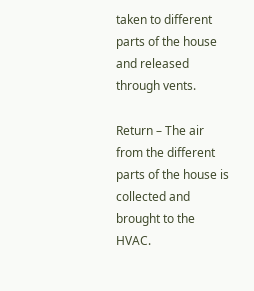taken to different parts of the house and released through vents.

Return – The air from the different parts of the house is collected and brought to the HVAC.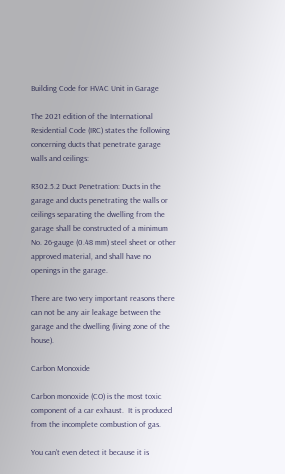Building Code for HVAC Unit in Garage

The 2021 edition of the International Residential Code (IRC) states the following concerning ducts that penetrate garage walls and ceilings:

R302.5.2 Duct Penetration: Ducts in the garage and ducts penetrating the walls or ceilings separating the dwelling from the garage shall be constructed of a minimum No. 26-gauge (0.48 mm) steel sheet or other approved material, and shall have no openings in the garage.

There are two very important reasons there can not be any air leakage between the garage and the dwelling (living zone of the house).

Carbon Monoxide

Carbon monoxide (CO) is the most toxic component of a car exhaust.  It is produced from the incomplete combustion of gas.

You can’t even detect it because it is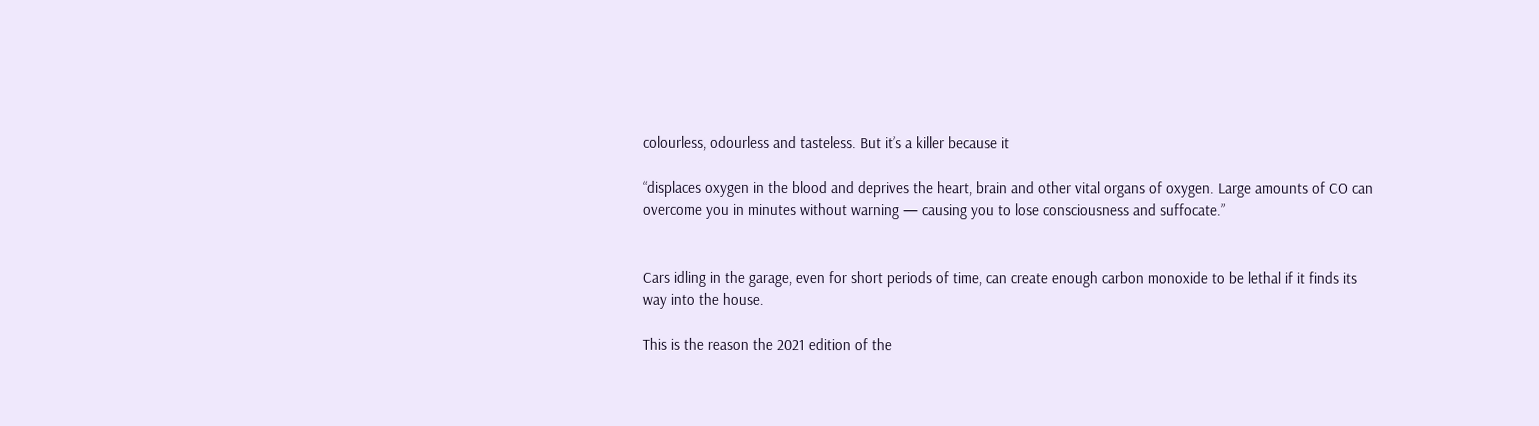colourless, odourless and tasteless. But it’s a killer because it

“displaces oxygen in the blood and deprives the heart, brain and other vital organs of oxygen. Large amounts of CO can overcome you in minutes without warning — causing you to lose consciousness and suffocate.”


Cars idling in the garage, even for short periods of time, can create enough carbon monoxide to be lethal if it finds its way into the house.

This is the reason the 2021 edition of the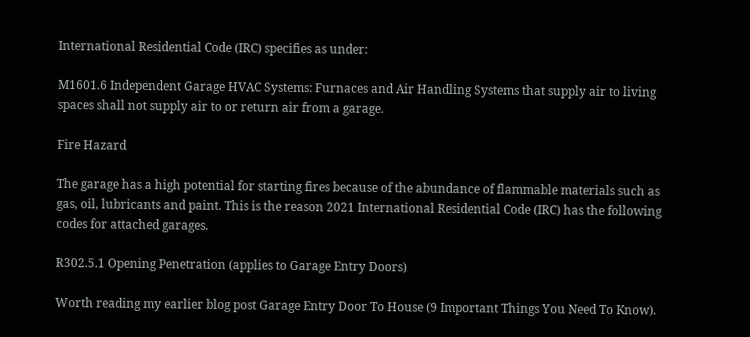International Residential Code (IRC) specifies as under:

M1601.6 Independent Garage HVAC Systems: Furnaces and Air Handling Systems that supply air to living spaces shall not supply air to or return air from a garage.

Fire Hazard

The garage has a high potential for starting fires because of the abundance of flammable materials such as gas, oil, lubricants and paint. This is the reason 2021 International Residential Code (IRC) has the following codes for attached garages.

R302.5.1 Opening Penetration (applies to Garage Entry Doors)

Worth reading my earlier blog post Garage Entry Door To House (9 Important Things You Need To Know).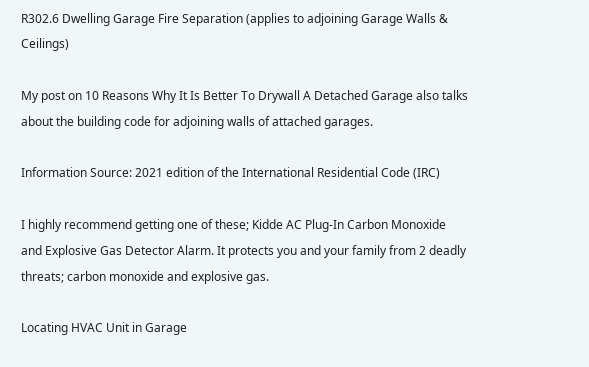R302.6 Dwelling Garage Fire Separation (applies to adjoining Garage Walls & Ceilings)

My post on 10 Reasons Why It Is Better To Drywall A Detached Garage also talks about the building code for adjoining walls of attached garages.

Information Source: 2021 edition of the International Residential Code (IRC)

I highly recommend getting one of these; Kidde AC Plug-In Carbon Monoxide and Explosive Gas Detector Alarm. It protects you and your family from 2 deadly threats; carbon monoxide and explosive gas.

Locating HVAC Unit in Garage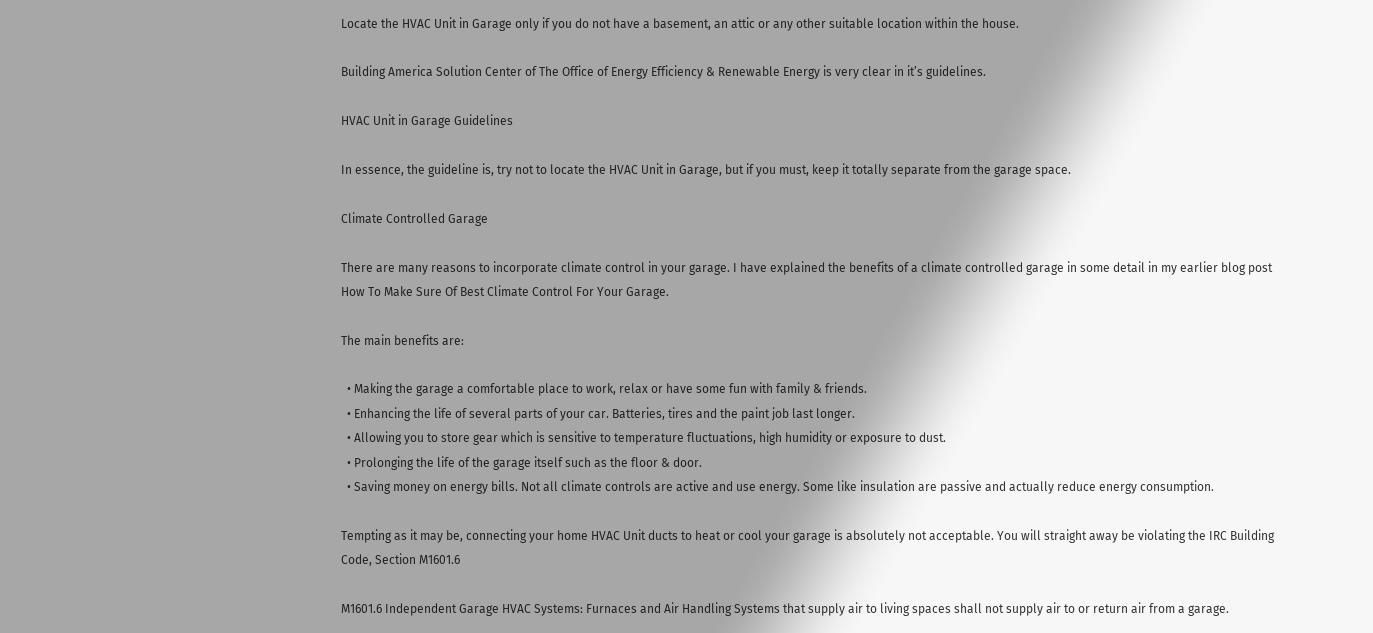Locate the HVAC Unit in Garage only if you do not have a basement, an attic or any other suitable location within the house.

Building America Solution Center of The Office of Energy Efficiency & Renewable Energy is very clear in it’s guidelines.

HVAC Unit in Garage Guidelines

In essence, the guideline is, try not to locate the HVAC Unit in Garage, but if you must, keep it totally separate from the garage space.

Climate Controlled Garage

There are many reasons to incorporate climate control in your garage. I have explained the benefits of a climate controlled garage in some detail in my earlier blog post How To Make Sure Of Best Climate Control For Your Garage.

The main benefits are:

  • Making the garage a comfortable place to work, relax or have some fun with family & friends.
  • Enhancing the life of several parts of your car. Batteries, tires and the paint job last longer.
  • Allowing you to store gear which is sensitive to temperature fluctuations, high humidity or exposure to dust.
  • Prolonging the life of the garage itself such as the floor & door.
  • Saving money on energy bills. Not all climate controls are active and use energy. Some like insulation are passive and actually reduce energy consumption.

Tempting as it may be, connecting your home HVAC Unit ducts to heat or cool your garage is absolutely not acceptable. You will straight away be violating the IRC Building Code, Section M1601.6

M1601.6 Independent Garage HVAC Systems: Furnaces and Air Handling Systems that supply air to living spaces shall not supply air to or return air from a garage.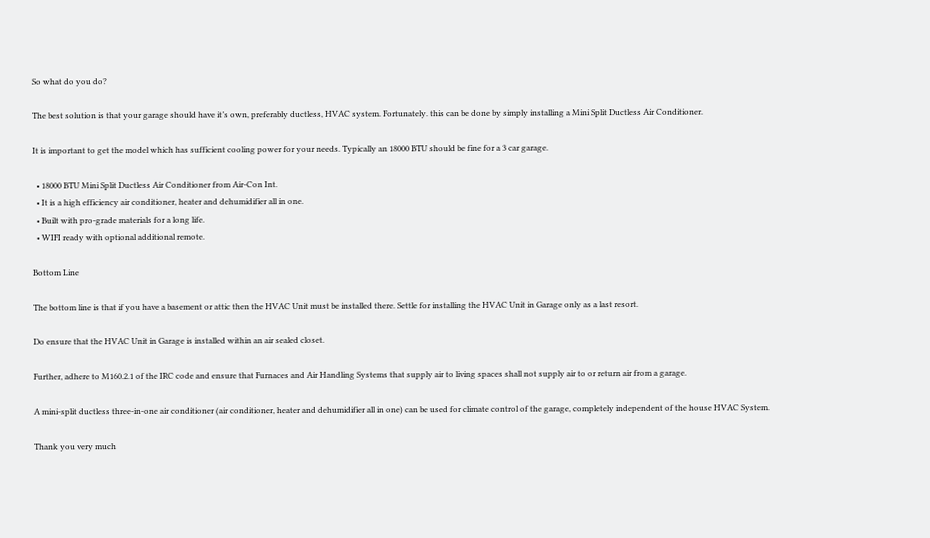So what do you do?

The best solution is that your garage should have it’s own, preferably ductless, HVAC system. Fortunately. this can be done by simply installing a Mini Split Ductless Air Conditioner.

It is important to get the model which has sufficient cooling power for your needs. Typically an 18000 BTU should be fine for a 3 car garage.

  • 18000 BTU Mini Split Ductless Air Conditioner from Air-Con Int.
  • It is a high efficiency air conditioner, heater and dehumidifier all in one.
  • Built with pro-grade materials for a long life.
  • WIFI ready with optional additional remote.

Bottom Line

The bottom line is that if you have a basement or attic then the HVAC Unit must be installed there. Settle for installing the HVAC Unit in Garage only as a last resort.

Do ensure that the HVAC Unit in Garage is installed within an air sealed closet.

Further, adhere to M160.2.1 of the IRC code and ensure that Furnaces and Air Handling Systems that supply air to living spaces shall not supply air to or return air from a garage.

A mini-split ductless three-in-one air conditioner (air conditioner, heater and dehumidifier all in one) can be used for climate control of the garage, completely independent of the house HVAC System.

Thank you very much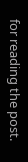for reading the post.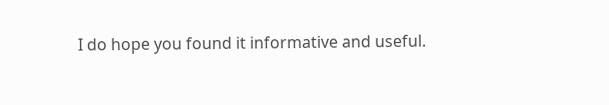I do hope you found it informative and useful.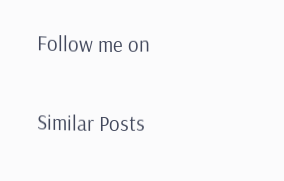Follow me on

Similar Posts